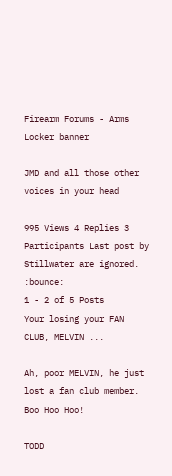Firearm Forums - Arms Locker banner

JMD and all those other voices in your head

995 Views 4 Replies 3 Participants Last post by  Stillwater are ignored. :bounce:
1 - 2 of 5 Posts
Your losing your FAN CLUB, MELVIN ...

Ah, poor MELVIN, he just lost a fan club member. Boo Hoo Hoo!

TODD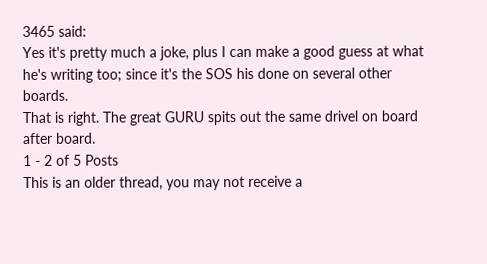3465 said:
Yes it's pretty much a joke, plus I can make a good guess at what he's writing too; since it's the SOS his done on several other boards.
That is right. The great GURU spits out the same drivel on board after board.
1 - 2 of 5 Posts
This is an older thread, you may not receive a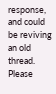response, and could be reviving an old thread. Please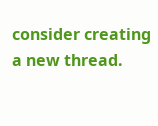consider creating a new thread.